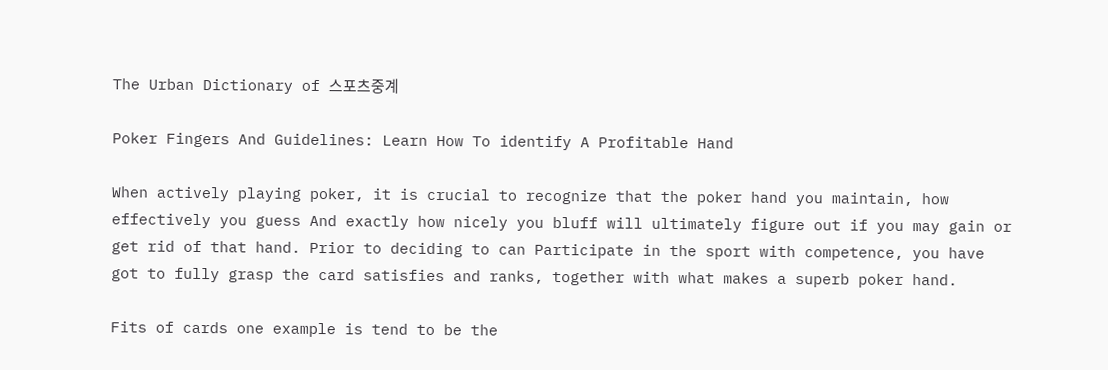The Urban Dictionary of 스포츠중계

Poker Fingers And Guidelines: Learn How To identify A Profitable Hand

When actively playing poker, it is crucial to recognize that the poker hand you maintain, how effectively you guess And exactly how nicely you bluff will ultimately figure out if you may gain or get rid of that hand. Prior to deciding to can Participate in the sport with competence, you have got to fully grasp the card satisfies and ranks, together with what makes a superb poker hand.

Fits of cards one example is tend to be the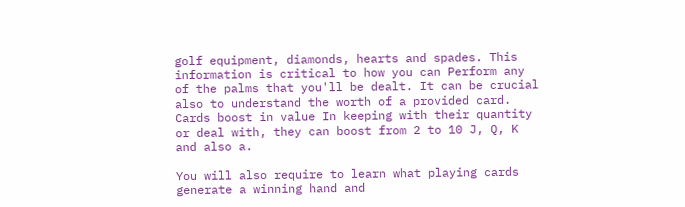golf equipment, diamonds, hearts and spades. This information is critical to how you can Perform any of the palms that you'll be dealt. It can be crucial also to understand the worth of a provided card. Cards boost in value In keeping with their quantity or deal with, they can boost from 2 to 10 J, Q, K and also a.

You will also require to learn what playing cards generate a winning hand and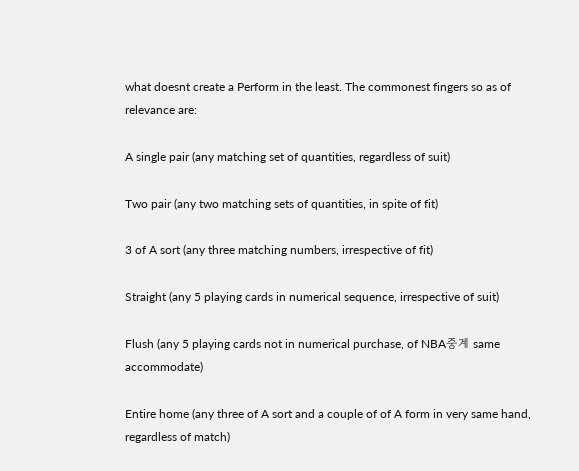what doesnt create a Perform in the least. The commonest fingers so as of relevance are:

A single pair (any matching set of quantities, regardless of suit)

Two pair (any two matching sets of quantities, in spite of fit)

3 of A sort (any three matching numbers, irrespective of fit)

Straight (any 5 playing cards in numerical sequence, irrespective of suit)

Flush (any 5 playing cards not in numerical purchase, of NBA중계 same accommodate)

Entire home (any three of A sort and a couple of of A form in very same hand, regardless of match)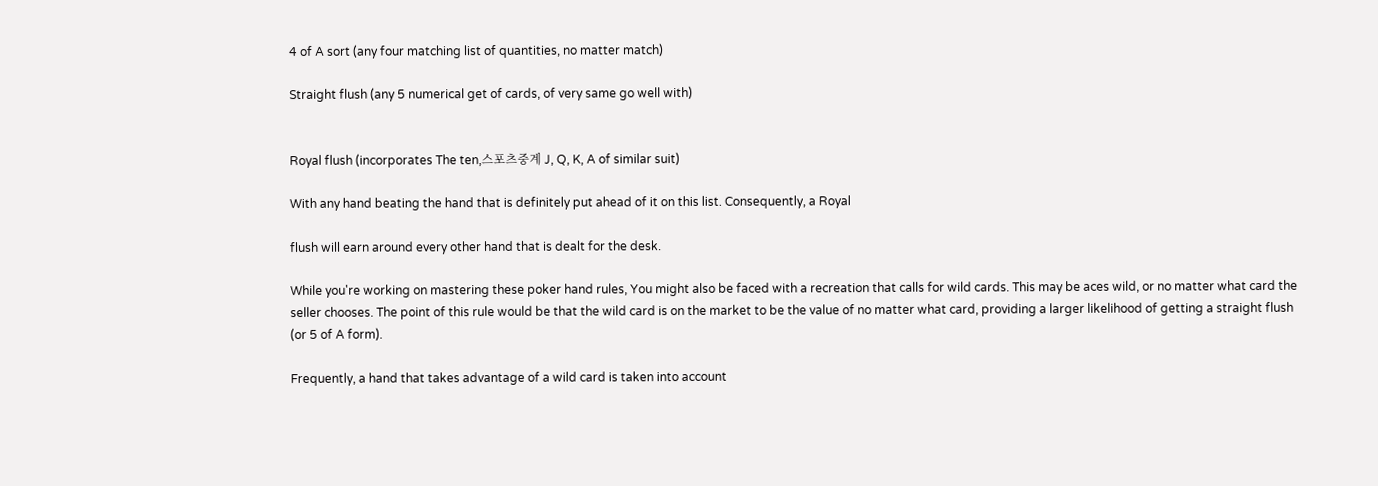4 of A sort (any four matching list of quantities, no matter match)

Straight flush (any 5 numerical get of cards, of very same go well with)


Royal flush (incorporates The ten,스포츠중계 J, Q, K, A of similar suit)

With any hand beating the hand that is definitely put ahead of it on this list. Consequently, a Royal

flush will earn around every other hand that is dealt for the desk.

While you're working on mastering these poker hand rules, You might also be faced with a recreation that calls for wild cards. This may be aces wild, or no matter what card the seller chooses. The point of this rule would be that the wild card is on the market to be the value of no matter what card, providing a larger likelihood of getting a straight flush (or 5 of A form).

Frequently, a hand that takes advantage of a wild card is taken into account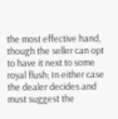the most effective hand, though the seller can opt to have it next to some royal flush; In either case the dealer decides and must suggest the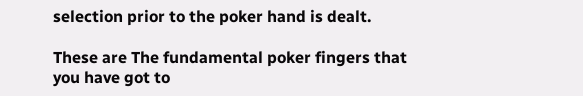selection prior to the poker hand is dealt.

These are The fundamental poker fingers that you have got to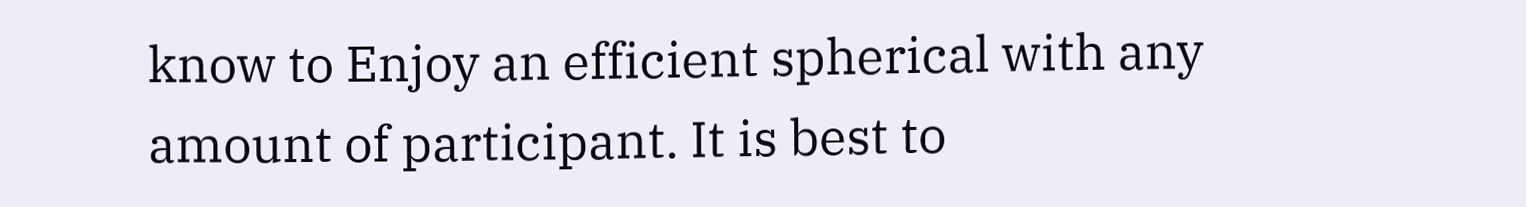know to Enjoy an efficient spherical with any amount of participant. It is best to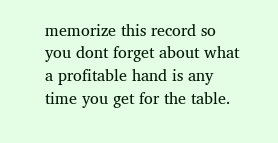memorize this record so you dont forget about what a profitable hand is any time you get for the table.